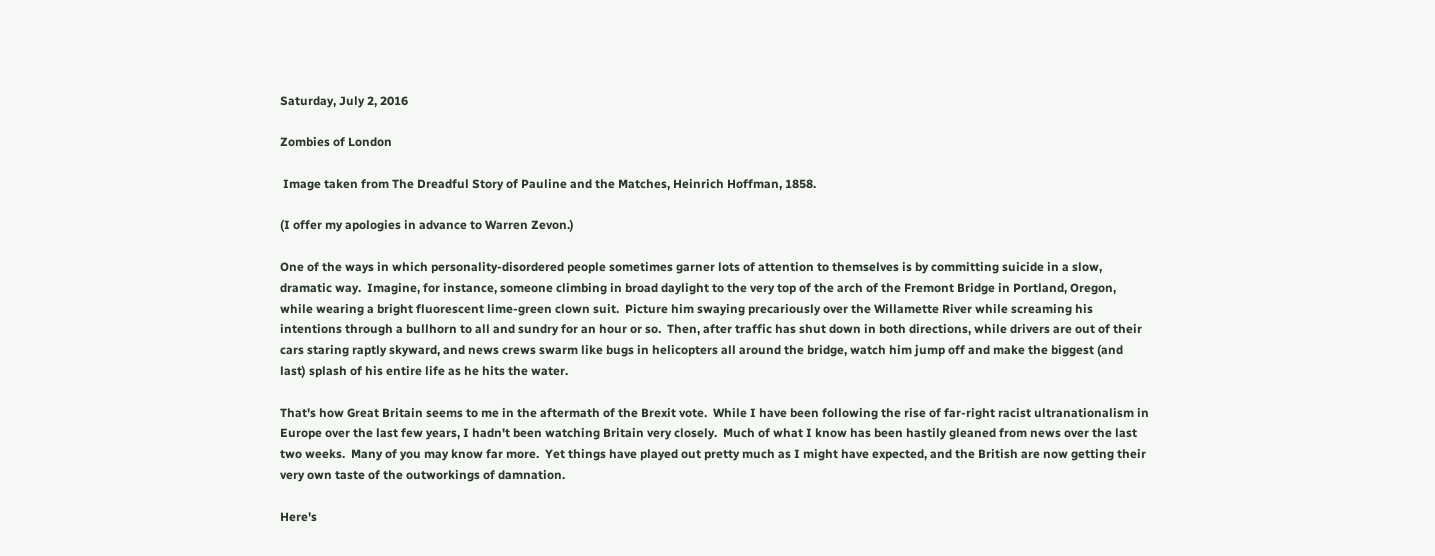Saturday, July 2, 2016

Zombies of London

 Image taken from The Dreadful Story of Pauline and the Matches, Heinrich Hoffman, 1858.

(I offer my apologies in advance to Warren Zevon.)

One of the ways in which personality-disordered people sometimes garner lots of attention to themselves is by committing suicide in a slow, dramatic way.  Imagine, for instance, someone climbing in broad daylight to the very top of the arch of the Fremont Bridge in Portland, Oregon, while wearing a bright fluorescent lime-green clown suit.  Picture him swaying precariously over the Willamette River while screaming his intentions through a bullhorn to all and sundry for an hour or so.  Then, after traffic has shut down in both directions, while drivers are out of their cars staring raptly skyward, and news crews swarm like bugs in helicopters all around the bridge, watch him jump off and make the biggest (and last) splash of his entire life as he hits the water.

That's how Great Britain seems to me in the aftermath of the Brexit vote.  While I have been following the rise of far-right racist ultranationalism in Europe over the last few years, I hadn't been watching Britain very closely.  Much of what I know has been hastily gleaned from news over the last two weeks.  Many of you may know far more.  Yet things have played out pretty much as I might have expected, and the British are now getting their very own taste of the outworkings of damnation.

Here's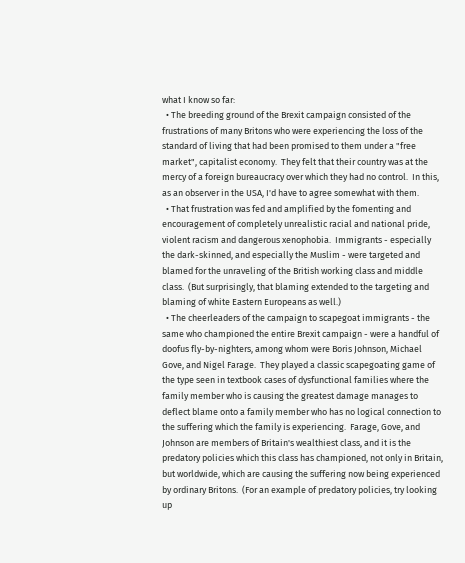what I know so far:
  • The breeding ground of the Brexit campaign consisted of the frustrations of many Britons who were experiencing the loss of the standard of living that had been promised to them under a "free market", capitalist economy.  They felt that their country was at the mercy of a foreign bureaucracy over which they had no control.  In this, as an observer in the USA, I'd have to agree somewhat with them.
  • That frustration was fed and amplified by the fomenting and encouragement of completely unrealistic racial and national pride, violent racism and dangerous xenophobia.  Immigrants - especially the dark-skinned, and especially the Muslim - were targeted and blamed for the unraveling of the British working class and middle class.  (But surprisingly, that blaming extended to the targeting and blaming of white Eastern Europeans as well.)
  • The cheerleaders of the campaign to scapegoat immigrants - the same who championed the entire Brexit campaign - were a handful of doofus fly-by-nighters, among whom were Boris Johnson, Michael Gove, and Nigel Farage.  They played a classic scapegoating game of the type seen in textbook cases of dysfunctional families where the family member who is causing the greatest damage manages to deflect blame onto a family member who has no logical connection to the suffering which the family is experiencing.  Farage, Gove, and Johnson are members of Britain's wealthiest class, and it is the predatory policies which this class has championed, not only in Britain, but worldwide, which are causing the suffering now being experienced by ordinary Britons.  (For an example of predatory policies, try looking up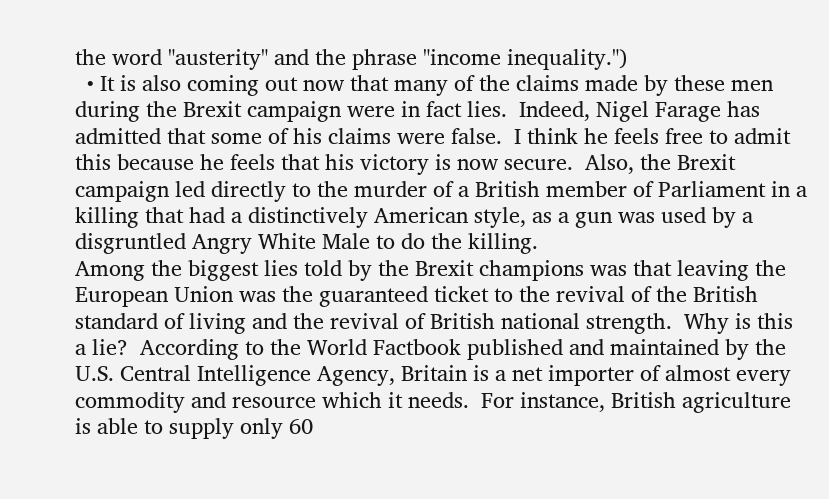the word "austerity" and the phrase "income inequality.")
  • It is also coming out now that many of the claims made by these men during the Brexit campaign were in fact lies.  Indeed, Nigel Farage has admitted that some of his claims were false.  I think he feels free to admit this because he feels that his victory is now secure.  Also, the Brexit campaign led directly to the murder of a British member of Parliament in a killing that had a distinctively American style, as a gun was used by a disgruntled Angry White Male to do the killing.
Among the biggest lies told by the Brexit champions was that leaving the European Union was the guaranteed ticket to the revival of the British standard of living and the revival of British national strength.  Why is this a lie?  According to the World Factbook published and maintained by the U.S. Central Intelligence Agency, Britain is a net importer of almost every commodity and resource which it needs.  For instance, British agriculture is able to supply only 60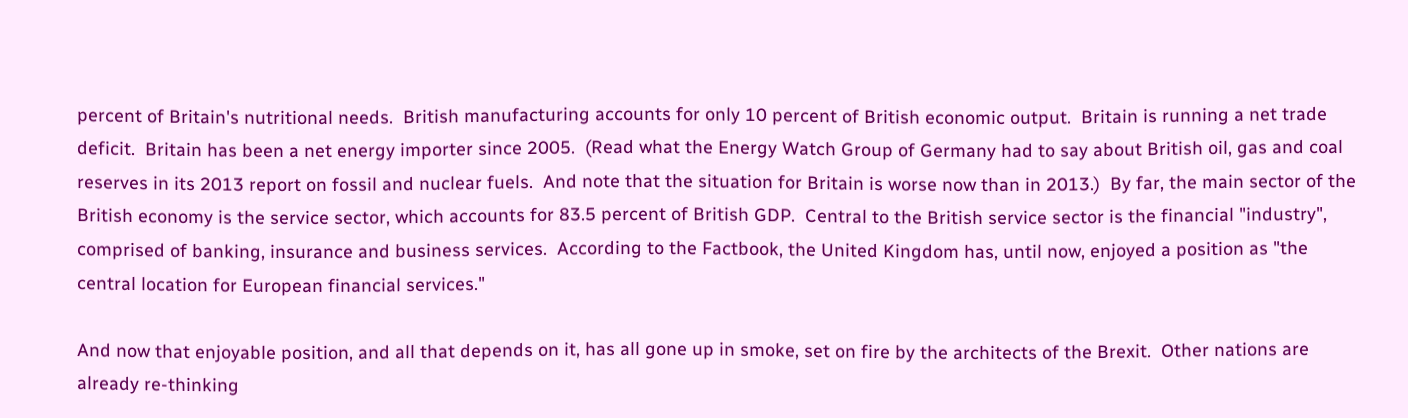percent of Britain's nutritional needs.  British manufacturing accounts for only 10 percent of British economic output.  Britain is running a net trade deficit.  Britain has been a net energy importer since 2005.  (Read what the Energy Watch Group of Germany had to say about British oil, gas and coal reserves in its 2013 report on fossil and nuclear fuels.  And note that the situation for Britain is worse now than in 2013.)  By far, the main sector of the British economy is the service sector, which accounts for 83.5 percent of British GDP.  Central to the British service sector is the financial "industry", comprised of banking, insurance and business services.  According to the Factbook, the United Kingdom has, until now, enjoyed a position as "the central location for European financial services."

And now that enjoyable position, and all that depends on it, has all gone up in smoke, set on fire by the architects of the Brexit.  Other nations are already re-thinking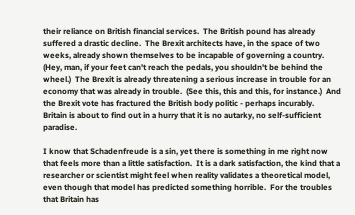their reliance on British financial services.  The British pound has already suffered a drastic decline.  The Brexit architects have, in the space of two weeks, already shown themselves to be incapable of governing a country.  (Hey, man, if your feet can't reach the pedals, you shouldn't be behind the wheel.)  The Brexit is already threatening a serious increase in trouble for an economy that was already in trouble.  (See this, this and this, for instance.)  And the Brexit vote has fractured the British body politic - perhaps incurably.  Britain is about to find out in a hurry that it is no autarky, no self-sufficient paradise.

I know that Schadenfreude is a sin, yet there is something in me right now that feels more than a little satisfaction.  It is a dark satisfaction, the kind that a researcher or scientist might feel when reality validates a theoretical model, even though that model has predicted something horrible.  For the troubles that Britain has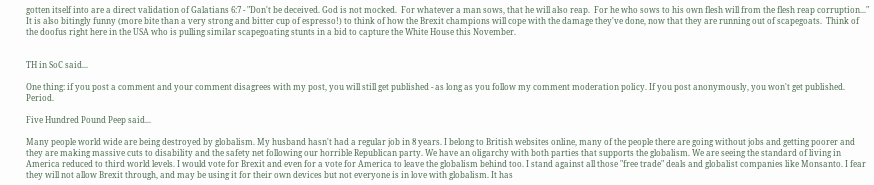gotten itself into are a direct validation of Galatians 6:7 - "Don't be deceived. God is not mocked.  For whatever a man sows, that he will also reap.  For he who sows to his own flesh will from the flesh reap corruption..."  It is also bitingly funny (more bite than a very strong and bitter cup of espresso!) to think of how the Brexit champions will cope with the damage they've done, now that they are running out of scapegoats.  Think of the doofus right here in the USA who is pulling similar scapegoating stunts in a bid to capture the White House this November.


TH in SoC said...

One thing: if you post a comment and your comment disagrees with my post, you will still get published - as long as you follow my comment moderation policy. If you post anonymously, you won't get published. Period.

Five Hundred Pound Peep said...

Many people world wide are being destroyed by globalism. My husband hasn't had a regular job in 8 years. I belong to British websites online, many of the people there are going without jobs and getting poorer and they are making massive cuts to disability and the safety net following our horrible Republican party. We have an oligarchy with both parties that supports the globalism. We are seeing the standard of living in America reduced to third world levels. I would vote for Brexit and even for a vote for America to leave the globalism behind too. I stand against all those "free trade" deals and globalist companies like Monsanto. I fear they will not allow Brexit through, and may be using it for their own devices but not everyone is in love with globalism. It has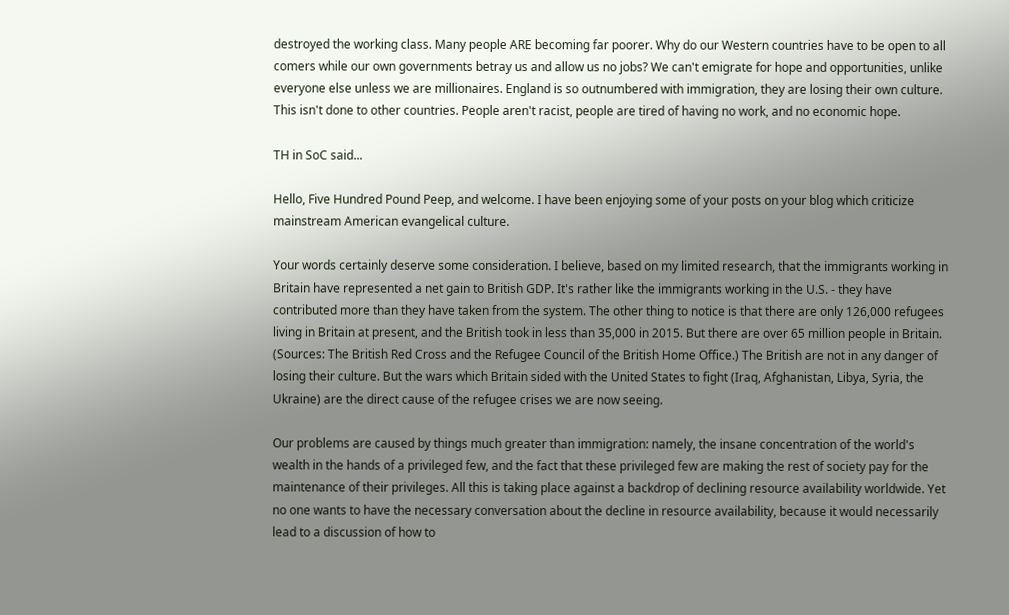destroyed the working class. Many people ARE becoming far poorer. Why do our Western countries have to be open to all comers while our own governments betray us and allow us no jobs? We can't emigrate for hope and opportunities, unlike everyone else unless we are millionaires. England is so outnumbered with immigration, they are losing their own culture. This isn't done to other countries. People aren't racist, people are tired of having no work, and no economic hope.

TH in SoC said...

Hello, Five Hundred Pound Peep, and welcome. I have been enjoying some of your posts on your blog which criticize mainstream American evangelical culture.

Your words certainly deserve some consideration. I believe, based on my limited research, that the immigrants working in Britain have represented a net gain to British GDP. It's rather like the immigrants working in the U.S. - they have contributed more than they have taken from the system. The other thing to notice is that there are only 126,000 refugees living in Britain at present, and the British took in less than 35,000 in 2015. But there are over 65 million people in Britain. (Sources: The British Red Cross and the Refugee Council of the British Home Office.) The British are not in any danger of losing their culture. But the wars which Britain sided with the United States to fight (Iraq, Afghanistan, Libya, Syria, the Ukraine) are the direct cause of the refugee crises we are now seeing.

Our problems are caused by things much greater than immigration: namely, the insane concentration of the world's wealth in the hands of a privileged few, and the fact that these privileged few are making the rest of society pay for the maintenance of their privileges. All this is taking place against a backdrop of declining resource availability worldwide. Yet no one wants to have the necessary conversation about the decline in resource availability, because it would necessarily lead to a discussion of how to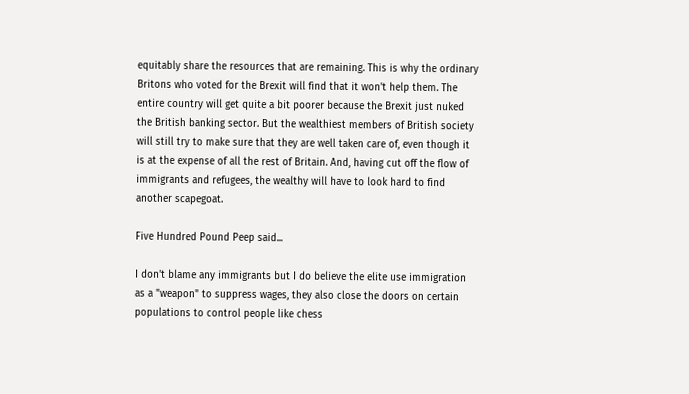equitably share the resources that are remaining. This is why the ordinary Britons who voted for the Brexit will find that it won't help them. The entire country will get quite a bit poorer because the Brexit just nuked the British banking sector. But the wealthiest members of British society will still try to make sure that they are well taken care of, even though it is at the expense of all the rest of Britain. And, having cut off the flow of immigrants and refugees, the wealthy will have to look hard to find another scapegoat.

Five Hundred Pound Peep said...

I don't blame any immigrants but I do believe the elite use immigration as a "weapon" to suppress wages, they also close the doors on certain populations to control people like chess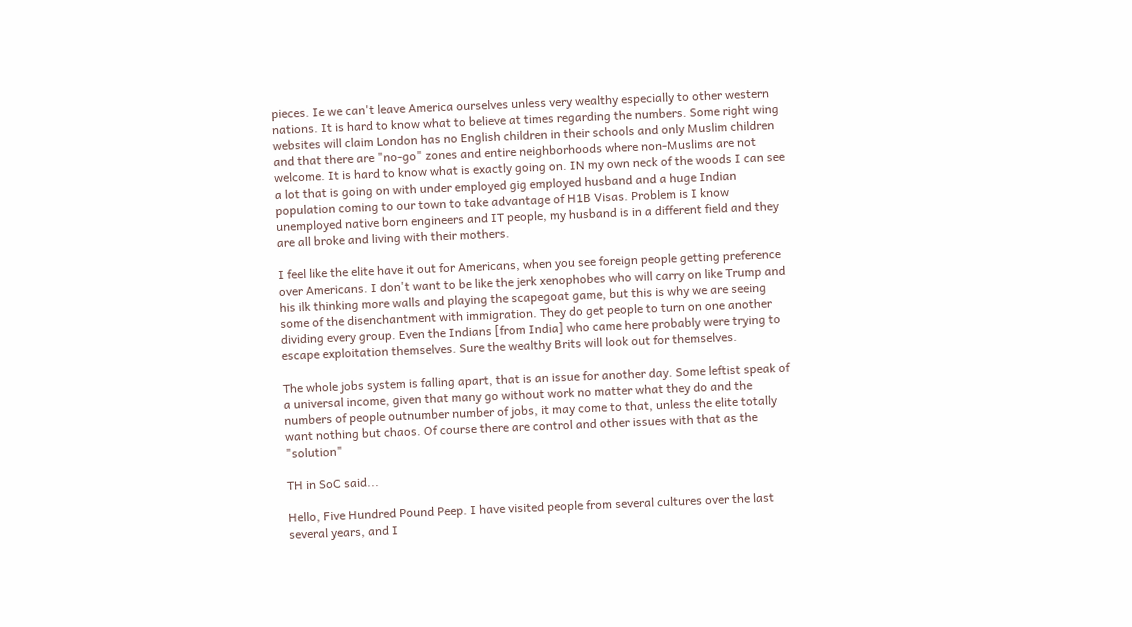pieces. Ie we can't leave America ourselves unless very wealthy especially to other western nations. It is hard to know what to believe at times regarding the numbers. Some right wing websites will claim London has no English children in their schools and only Muslim children and that there are "no-go" zones and entire neighborhoods where non-Muslims are not welcome. It is hard to know what is exactly going on. IN my own neck of the woods I can see a lot that is going on with under employed gig employed husband and a huge Indian population coming to our town to take advantage of H1B Visas. Problem is I know unemployed native born engineers and IT people, my husband is in a different field and they are all broke and living with their mothers.

I feel like the elite have it out for Americans, when you see foreign people getting preference over Americans. I don't want to be like the jerk xenophobes who will carry on like Trump and his ilk thinking more walls and playing the scapegoat game, but this is why we are seeing some of the disenchantment with immigration. They do get people to turn on one another dividing every group. Even the Indians [from India] who came here probably were trying to escape exploitation themselves. Sure the wealthy Brits will look out for themselves.

The whole jobs system is falling apart, that is an issue for another day. Some leftist speak of a universal income, given that many go without work no matter what they do and the numbers of people outnumber number of jobs, it may come to that, unless the elite totally want nothing but chaos. Of course there are control and other issues with that as the "solution"

TH in SoC said...

Hello, Five Hundred Pound Peep. I have visited people from several cultures over the last several years, and I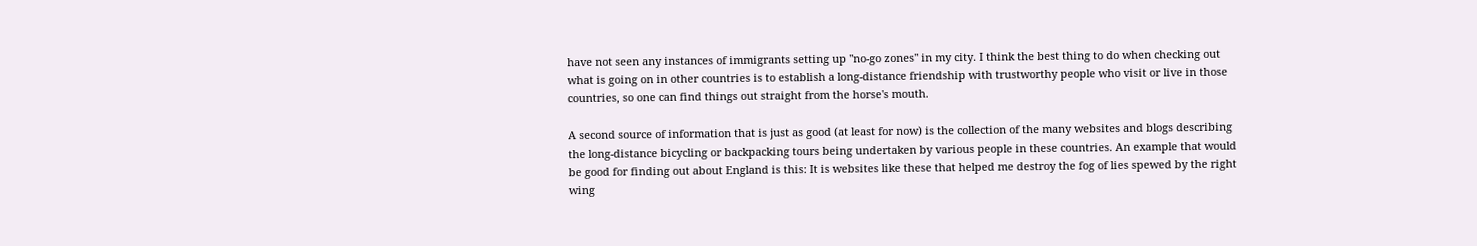have not seen any instances of immigrants setting up "no-go zones" in my city. I think the best thing to do when checking out what is going on in other countries is to establish a long-distance friendship with trustworthy people who visit or live in those countries, so one can find things out straight from the horse's mouth.

A second source of information that is just as good (at least for now) is the collection of the many websites and blogs describing the long-distance bicycling or backpacking tours being undertaken by various people in these countries. An example that would be good for finding out about England is this: It is websites like these that helped me destroy the fog of lies spewed by the right wing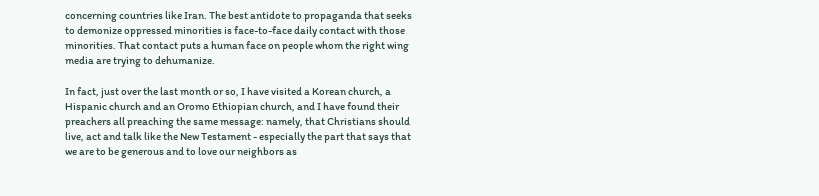concerning countries like Iran. The best antidote to propaganda that seeks to demonize oppressed minorities is face-to-face daily contact with those minorities. That contact puts a human face on people whom the right wing media are trying to dehumanize.

In fact, just over the last month or so, I have visited a Korean church, a Hispanic church and an Oromo Ethiopian church, and I have found their preachers all preaching the same message: namely, that Christians should live, act and talk like the New Testament - especially the part that says that we are to be generous and to love our neighbors as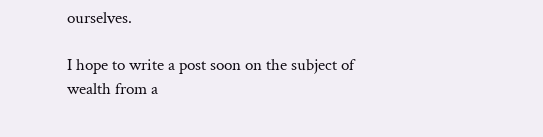ourselves.

I hope to write a post soon on the subject of wealth from a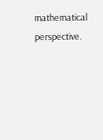mathematical perspective.